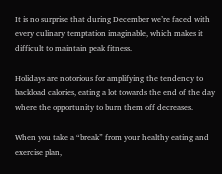It is no surprise that during December we’re faced with every culinary temptation imaginable, which makes it difficult to maintain peak fitness.

Holidays are notorious for amplifying the tendency to backload calories, eating a lot towards the end of the day where the opportunity to burn them off decreases.

When you take a “break” from your healthy eating and exercise plan,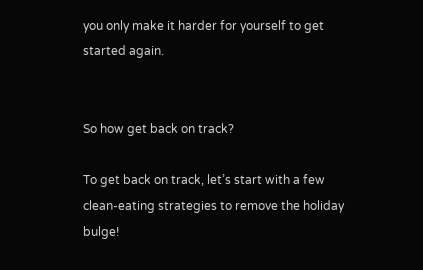you only make it harder for yourself to get started again.


So how get back on track?

To get back on track, let’s start with a few clean-eating strategies to remove the holiday bulge!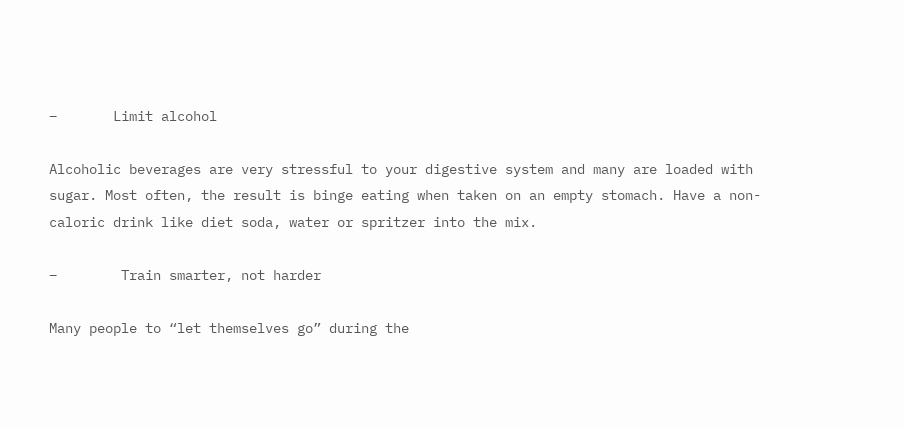–       Limit alcohol

Alcoholic beverages are very stressful to your digestive system and many are loaded with sugar. Most often, the result is binge eating when taken on an empty stomach. Have a non-caloric drink like diet soda, water or spritzer into the mix.

–        Train smarter, not harder

Many people to “let themselves go” during the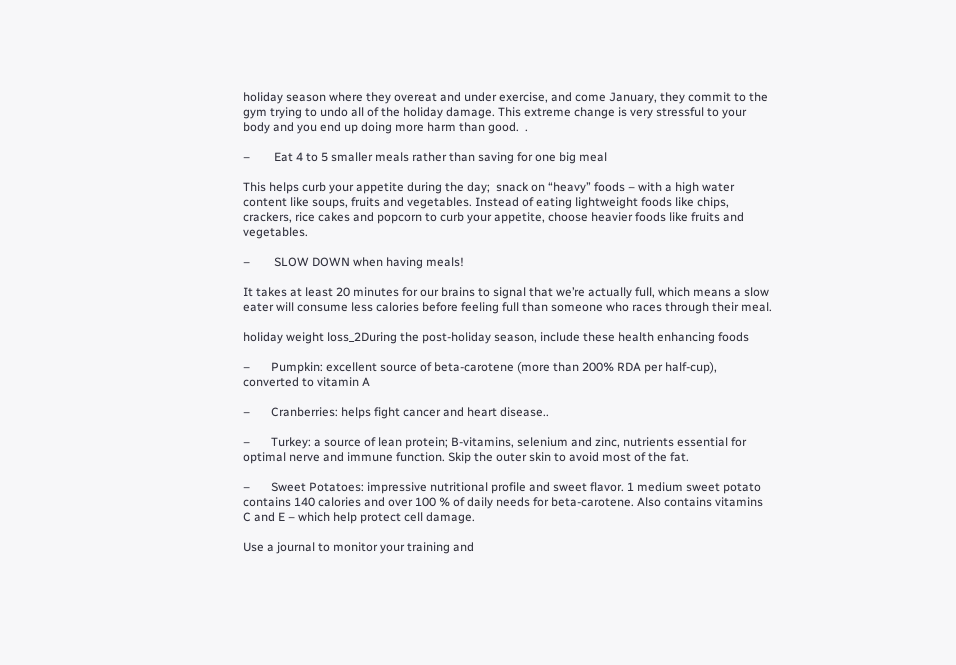holiday season where they overeat and under exercise, and come January, they commit to the gym trying to undo all of the holiday damage. This extreme change is very stressful to your body and you end up doing more harm than good.  .

–        Eat 4 to 5 smaller meals rather than saving for one big meal

This helps curb your appetite during the day;  snack on “heavy” foods – with a high water content like soups, fruits and vegetables. Instead of eating lightweight foods like chips, crackers, rice cakes and popcorn to curb your appetite, choose heavier foods like fruits and vegetables.

–        SLOW DOWN when having meals!

It takes at least 20 minutes for our brains to signal that we’re actually full, which means a slow eater will consume less calories before feeling full than someone who races through their meal.

holiday weight loss_2During the post-holiday season, include these health enhancing foods

–       Pumpkin: excellent source of beta-carotene (more than 200% RDA per half-cup), converted to vitamin A

–       Cranberries: helps fight cancer and heart disease..

–       Turkey: a source of lean protein; B-vitamins, selenium and zinc, nutrients essential for optimal nerve and immune function. Skip the outer skin to avoid most of the fat.

–       Sweet Potatoes: impressive nutritional profile and sweet flavor. 1 medium sweet potato contains 140 calories and over 100 % of daily needs for beta-carotene. Also contains vitamins C and E – which help protect cell damage.

Use a journal to monitor your training and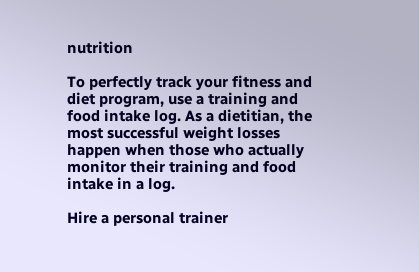nutrition

To perfectly track your fitness and diet program, use a training and food intake log. As a dietitian, the most successful weight losses happen when those who actually monitor their training and food intake in a log.

Hire a personal trainer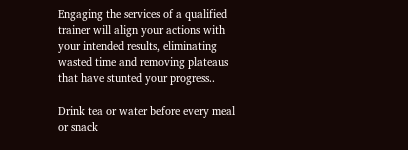Engaging the services of a qualified  trainer will align your actions with your intended results, eliminating wasted time and removing plateaus that have stunted your progress..

Drink tea or water before every meal or snack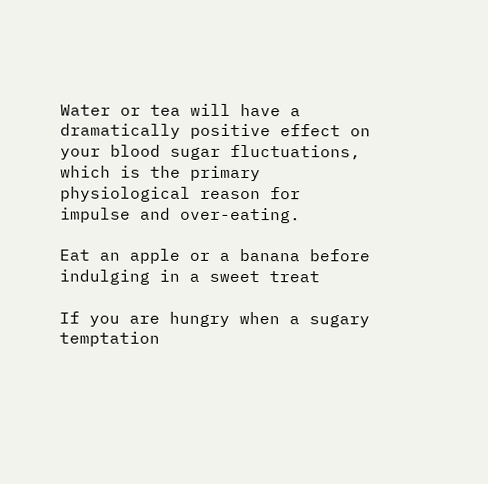Water or tea will have a dramatically positive effect on your blood sugar fluctuations, which is the primary physiological reason for impulse and over-eating.

Eat an apple or a banana before indulging in a sweet treat

If you are hungry when a sugary temptation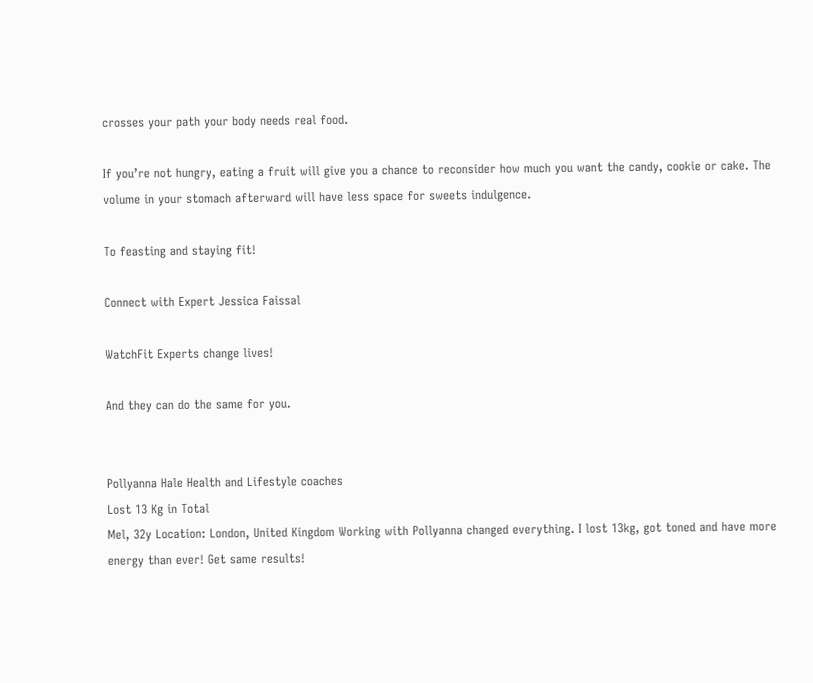crosses your path your body needs real food.

If you’re not hungry, eating a fruit will give you a chance to reconsider how much you want the candy, cookie or cake. The volume in your stomach afterward will have less space for sweets indulgence.

To feasting and staying fit!

Connect with Expert Jessica Faissal

WatchFit Experts change lives!

And they can do the same for you.


Pollyanna Hale Health and Lifestyle coaches
Lost 13 Kg in Total
Mel, 32y Location: London, United Kingdom Working with Pollyanna changed everything. I lost 13kg, got toned and have more energy than ever! Get same results!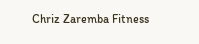Chriz Zaremba Fitness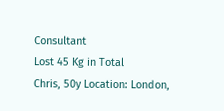Consultant
Lost 45 Kg in Total
Chris, 50y Location: London,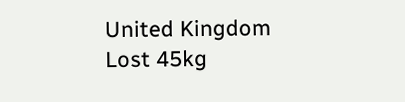United Kingdom Lost 45kg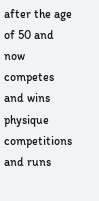after the age of 50 and now competes and wins physique competitions and runs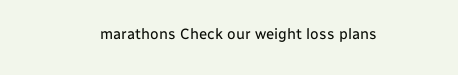marathons Check our weight loss plans